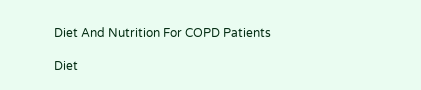Diet And Nutrition For COPD Patients

Diet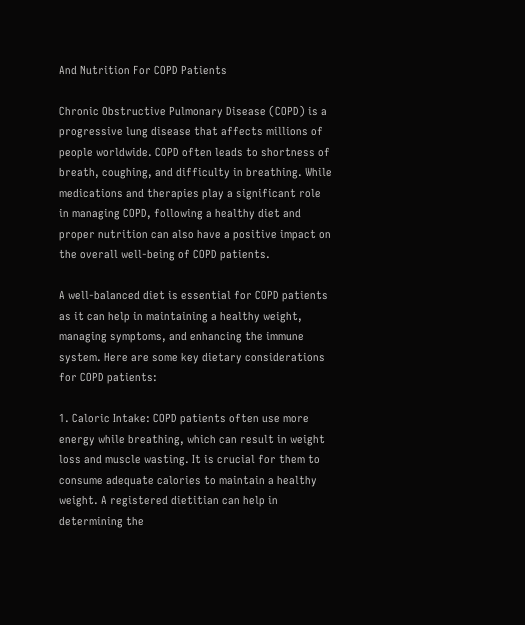And Nutrition For COPD Patients

Chronic Obstructive Pulmonary Disease (COPD) is a progressive lung disease that affects millions of people worldwide. COPD often leads to shortness of breath, coughing, and difficulty in breathing. While medications and therapies play a significant role in managing COPD, following a healthy diet and proper nutrition can also have a positive impact on the overall well-being of COPD patients.

A well-balanced diet is essential for COPD patients as it can help in maintaining a healthy weight, managing symptoms, and enhancing the immune system. Here are some key dietary considerations for COPD patients:

1. Caloric Intake: COPD patients often use more energy while breathing, which can result in weight loss and muscle wasting. It is crucial for them to consume adequate calories to maintain a healthy weight. A registered dietitian can help in determining the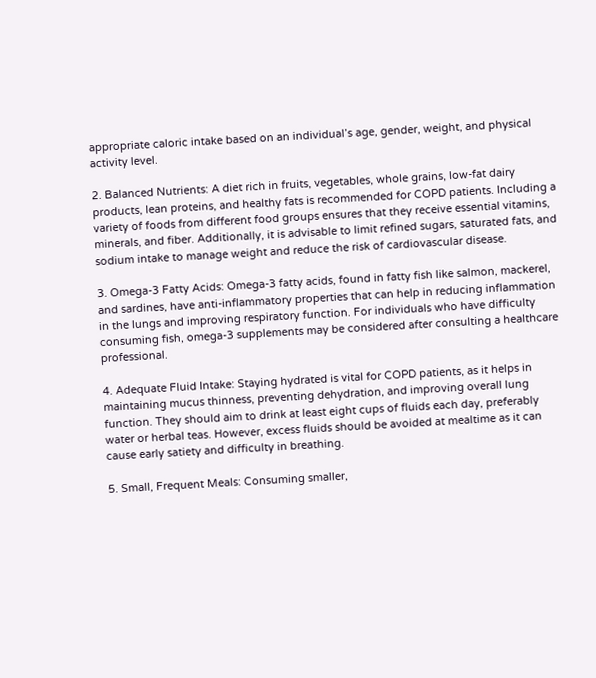appropriate caloric intake based on an individual’s age, gender, weight, and physical activity level.

2. Balanced Nutrients: A diet rich in fruits, vegetables, whole grains, low-fat dairy products, lean proteins, and healthy fats is recommended for COPD patients. Including a variety of foods from different food groups ensures that they receive essential vitamins, minerals, and fiber. Additionally, it is advisable to limit refined sugars, saturated fats, and sodium intake to manage weight and reduce the risk of cardiovascular disease.

3. Omega-3 Fatty Acids: Omega-3 fatty acids, found in fatty fish like salmon, mackerel, and sardines, have anti-inflammatory properties that can help in reducing inflammation in the lungs and improving respiratory function. For individuals who have difficulty consuming fish, omega-3 supplements may be considered after consulting a healthcare professional.

4. Adequate Fluid Intake: Staying hydrated is vital for COPD patients, as it helps in maintaining mucus thinness, preventing dehydration, and improving overall lung function. They should aim to drink at least eight cups of fluids each day, preferably water or herbal teas. However, excess fluids should be avoided at mealtime as it can cause early satiety and difficulty in breathing.

5. Small, Frequent Meals: Consuming smaller,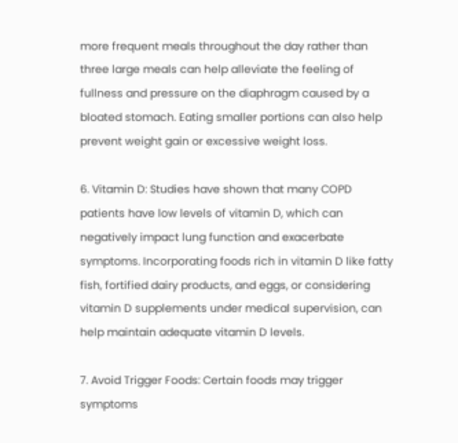more frequent meals throughout the day rather than three large meals can help alleviate the feeling of fullness and pressure on the diaphragm caused by a bloated stomach. Eating smaller portions can also help prevent weight gain or excessive weight loss.

6. Vitamin D: Studies have shown that many COPD patients have low levels of vitamin D, which can negatively impact lung function and exacerbate symptoms. Incorporating foods rich in vitamin D like fatty fish, fortified dairy products, and eggs, or considering vitamin D supplements under medical supervision, can help maintain adequate vitamin D levels.

7. Avoid Trigger Foods: Certain foods may trigger symptoms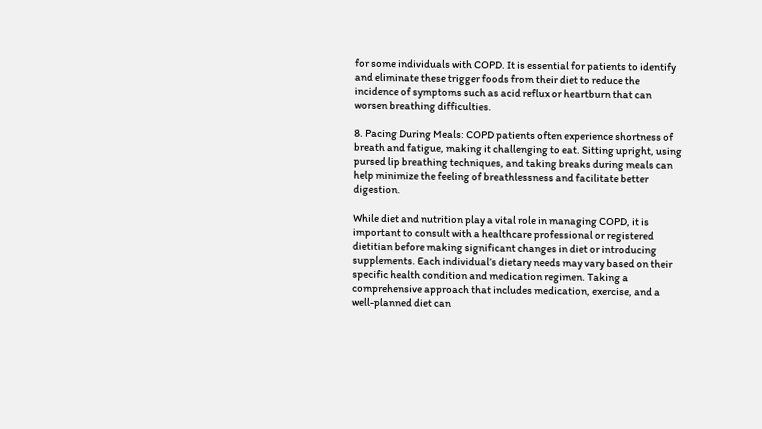for some individuals with COPD. It is essential for patients to identify and eliminate these trigger foods from their diet to reduce the incidence of symptoms such as acid reflux or heartburn that can worsen breathing difficulties.

8. Pacing During Meals: COPD patients often experience shortness of breath and fatigue, making it challenging to eat. Sitting upright, using pursed lip breathing techniques, and taking breaks during meals can help minimize the feeling of breathlessness and facilitate better digestion.

While diet and nutrition play a vital role in managing COPD, it is important to consult with a healthcare professional or registered dietitian before making significant changes in diet or introducing supplements. Each individual’s dietary needs may vary based on their specific health condition and medication regimen. Taking a comprehensive approach that includes medication, exercise, and a well-planned diet can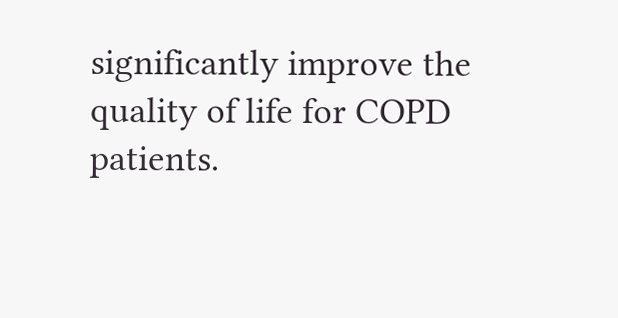significantly improve the quality of life for COPD patients.